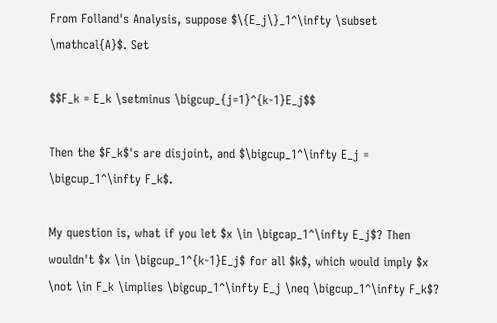From Folland's Analysis, suppose $\{E_j\}_1^\infty \subset \mathcal{A}$. Set

$$F_k = E_k \setminus \bigcup_{j=1}^{k-1}E_j$$

Then the $F_k$'s are disjoint, and $\bigcup_1^\infty E_j = \bigcup_1^\infty F_k$.

My question is, what if you let $x \in \bigcap_1^\infty E_j$? Then wouldn't $x \in \bigcup_1^{k-1}E_j$ for all $k$, which would imply $x \not \in F_k \implies \bigcup_1^\infty E_j \neq \bigcup_1^\infty F_k$?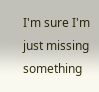I'm sure I'm just missing something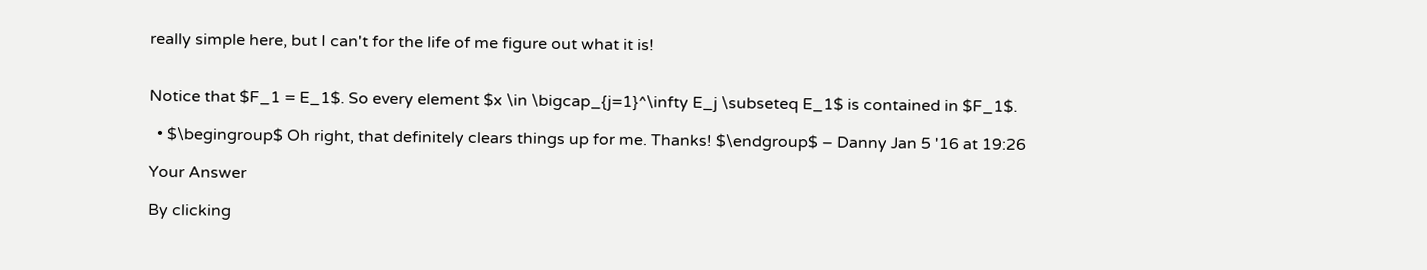really simple here, but I can't for the life of me figure out what it is!


Notice that $F_1 = E_1$. So every element $x \in \bigcap_{j=1}^\infty E_j \subseteq E_1$ is contained in $F_1$.

  • $\begingroup$ Oh right, that definitely clears things up for me. Thanks! $\endgroup$ – Danny Jan 5 '16 at 19:26

Your Answer

By clicking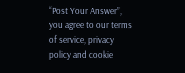“Post Your Answer”, you agree to our terms of service, privacy policy and cookie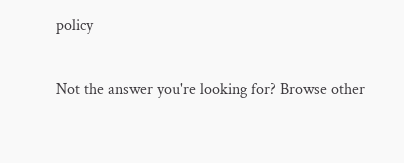policy

Not the answer you're looking for? Browse other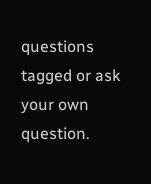questions tagged or ask your own question.